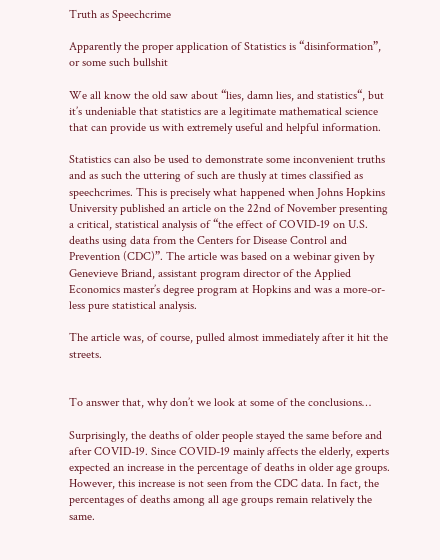Truth as Speechcrime

Apparently the proper application of Statistics is “disinformation”, or some such bullshit

We all know the old saw about “lies, damn lies, and statistics“, but it’s undeniable that statistics are a legitimate mathematical science that can provide us with extremely useful and helpful information.

Statistics can also be used to demonstrate some inconvenient truths and as such the uttering of such are thusly at times classified as speechcrimes. This is precisely what happened when Johns Hopkins University published an article on the 22nd of November presenting a critical, statistical analysis of “the effect of COVID-19 on U.S. deaths using data from the Centers for Disease Control and Prevention (CDC)”. The article was based on a webinar given by Genevieve Briand, assistant program director of the Applied Economics master’s degree program at Hopkins and was a more-or-less pure statistical analysis.

The article was, of course, pulled almost immediately after it hit the streets.


To answer that, why don’t we look at some of the conclusions…

Surprisingly, the deaths of older people stayed the same before and after COVID-19. Since COVID-19 mainly affects the elderly, experts expected an increase in the percentage of deaths in older age groups. However, this increase is not seen from the CDC data. In fact, the percentages of deaths among all age groups remain relatively the same.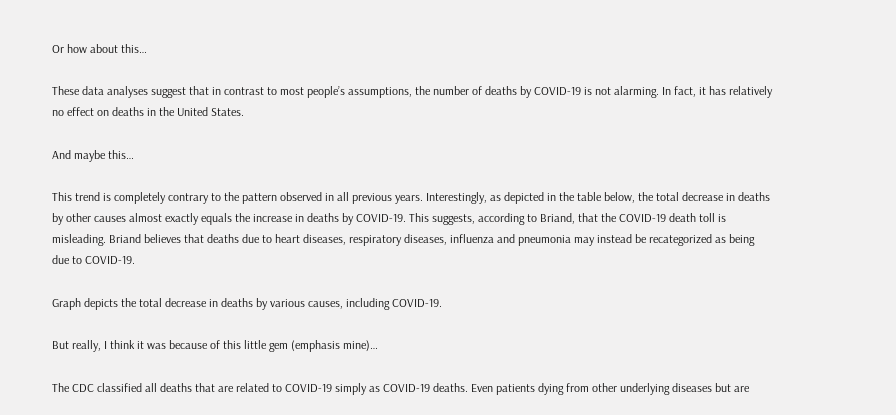Or how about this…

These data analyses suggest that in contrast to most people’s assumptions, the number of deaths by COVID-19 is not alarming. In fact, it has relatively no effect on deaths in the United States.

And maybe this…

This trend is completely contrary to the pattern observed in all previous years. Interestingly, as depicted in the table below, the total decrease in deaths by other causes almost exactly equals the increase in deaths by COVID-19. This suggests, according to Briand, that the COVID-19 death toll is misleading. Briand believes that deaths due to heart diseases, respiratory diseases, influenza and pneumonia may instead be recategorized as being due to COVID-19.

Graph depicts the total decrease in deaths by various causes, including COVID-19.

But really, I think it was because of this little gem (emphasis mine)…

The CDC classified all deaths that are related to COVID-19 simply as COVID-19 deaths. Even patients dying from other underlying diseases but are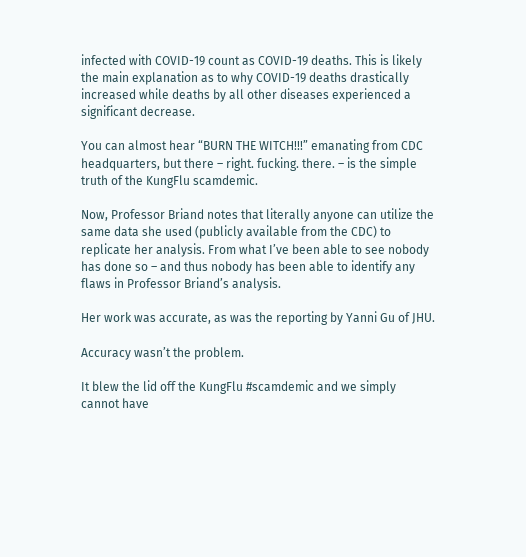infected with COVID-19 count as COVID-19 deaths. This is likely the main explanation as to why COVID-19 deaths drastically increased while deaths by all other diseases experienced a significant decrease.

You can almost hear “BURN THE WITCH!!!” emanating from CDC headquarters, but there – right. fucking. there. – is the simple truth of the KungFlu scamdemic.

Now, Professor Briand notes that literally anyone can utilize the same data she used (publicly available from the CDC) to replicate her analysis. From what I’ve been able to see nobody has done so – and thus nobody has been able to identify any flaws in Professor Briand’s analysis.

Her work was accurate, as was the reporting by Yanni Gu of JHU.

Accuracy wasn’t the problem.

It blew the lid off the KungFlu #scamdemic and we simply cannot have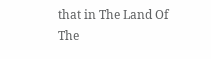that in The Land Of The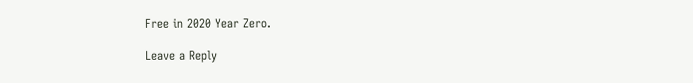Free in 2020 Year Zero.

Leave a Reply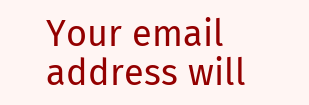Your email address will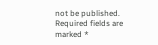not be published. Required fields are marked *